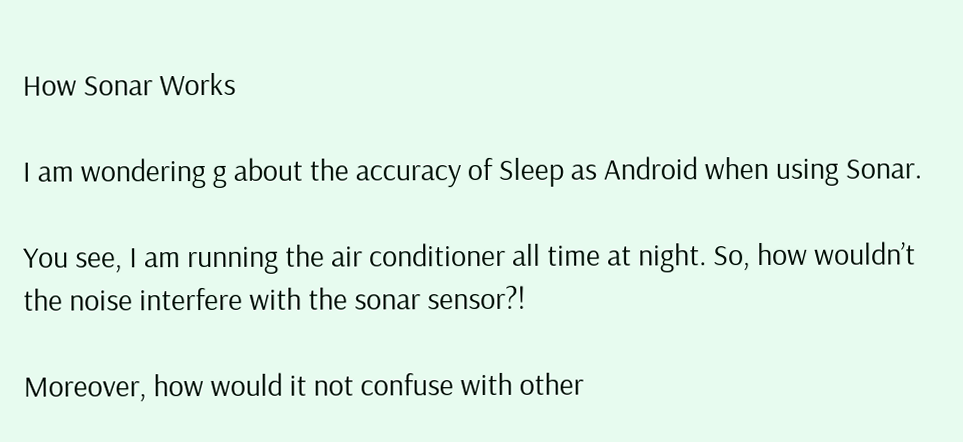How Sonar Works

I am wondering g about the accuracy of Sleep as Android when using Sonar.

You see, I am running the air conditioner all time at night. So, how wouldn’t the noise interfere with the sonar sensor?!

Moreover, how would it not confuse with other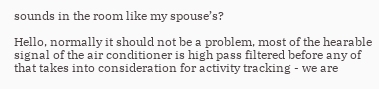sounds in the room like my spouse’s?

Hello, normally it should not be a problem, most of the hearable signal of the air conditioner is high pass filtered before any of that takes into consideration for activity tracking - we are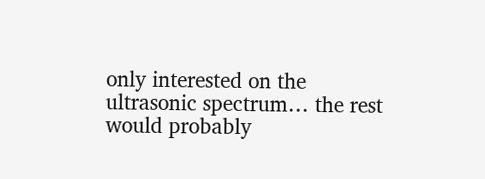only interested on the ultrasonic spectrum… the rest would probably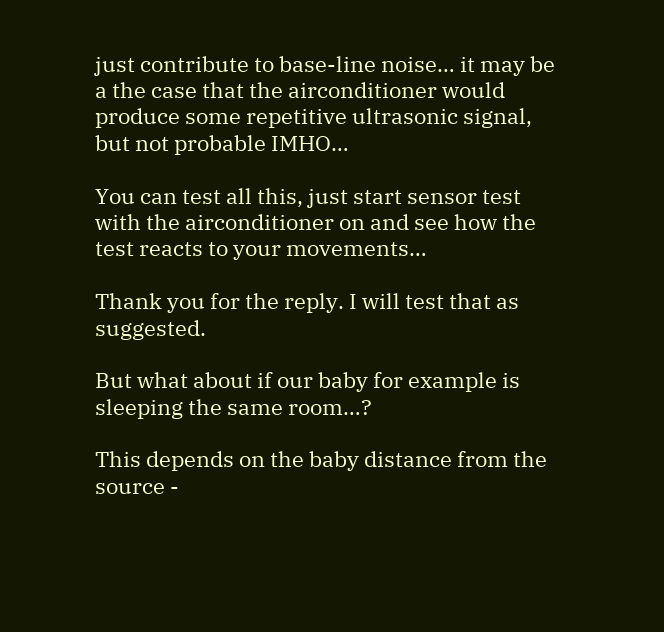just contribute to base-line noise… it may be a the case that the airconditioner would produce some repetitive ultrasonic signal, but not probable IMHO…

You can test all this, just start sensor test with the airconditioner on and see how the test reacts to your movements…

Thank you for the reply. I will test that as suggested.

But what about if our baby for example is sleeping the same room…?

This depends on the baby distance from the source -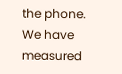the phone. We have measured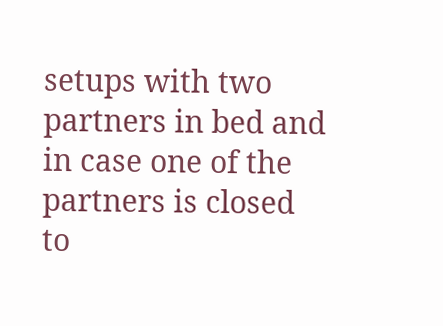setups with two partners in bed and in case one of the partners is closed to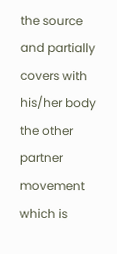the source and partially covers with his/her body the other partner movement which is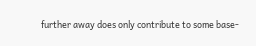further away does only contribute to some base-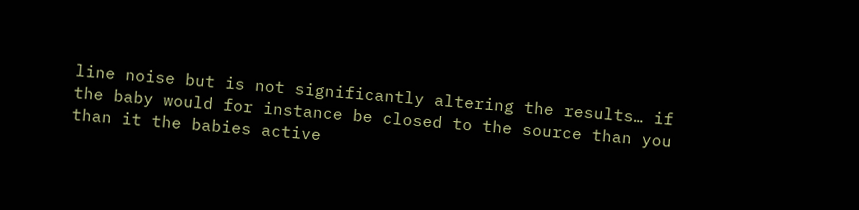line noise but is not significantly altering the results… if the baby would for instance be closed to the source than you than it the babies active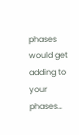phases would get adding to your phases…